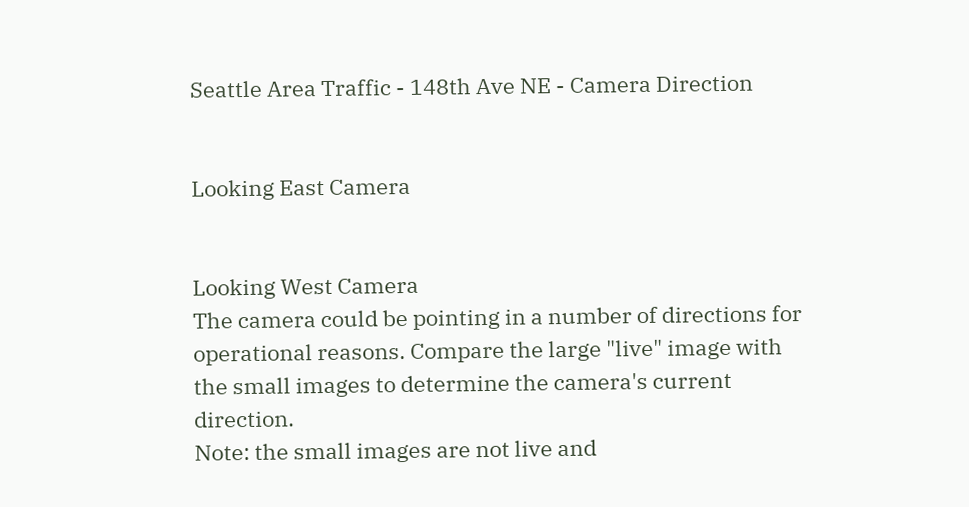Seattle Area Traffic - 148th Ave NE - Camera Direction


Looking East Camera


Looking West Camera
The camera could be pointing in a number of directions for operational reasons. Compare the large "live" image with the small images to determine the camera's current direction.
Note: the small images are not live and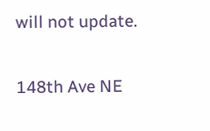will not update.

148th Ave NE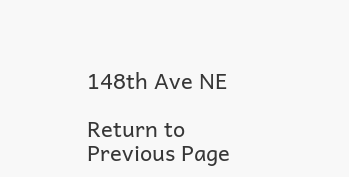148th Ave NE

Return to Previous Page